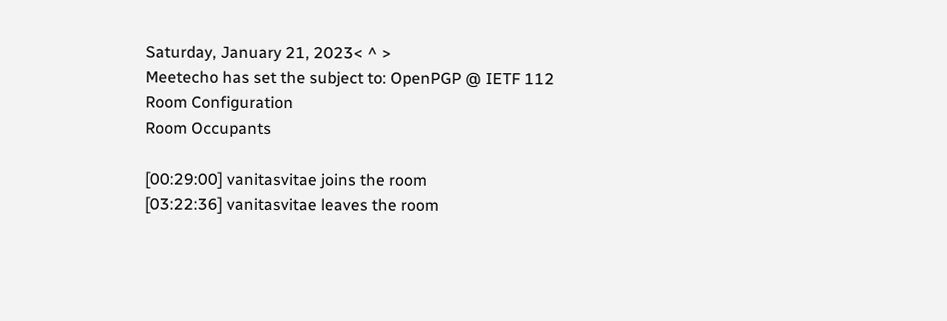Saturday, January 21, 2023< ^ >
Meetecho has set the subject to: OpenPGP @ IETF 112
Room Configuration
Room Occupants

[00:29:00] vanitasvitae joins the room
[03:22:36] vanitasvitae leaves the room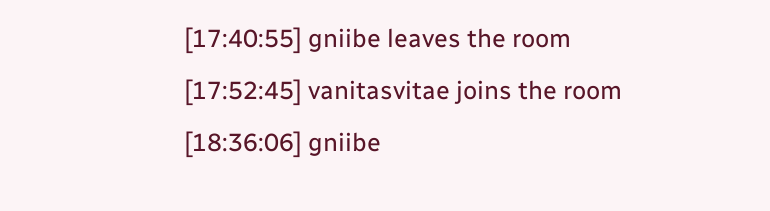[17:40:55] gniibe leaves the room
[17:52:45] vanitasvitae joins the room
[18:36:06] gniibe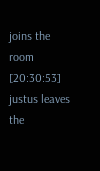joins the room
[20:30:53] justus leaves the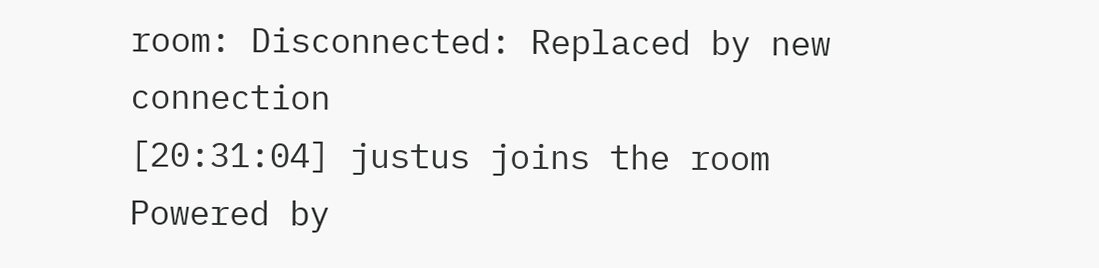room: Disconnected: Replaced by new connection
[20:31:04] justus joins the room
Powered by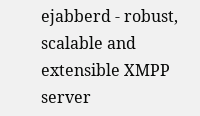ejabberd - robust, scalable and extensible XMPP server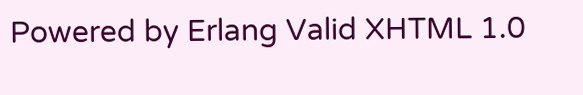Powered by Erlang Valid XHTML 1.0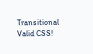Transitional Valid CSS!